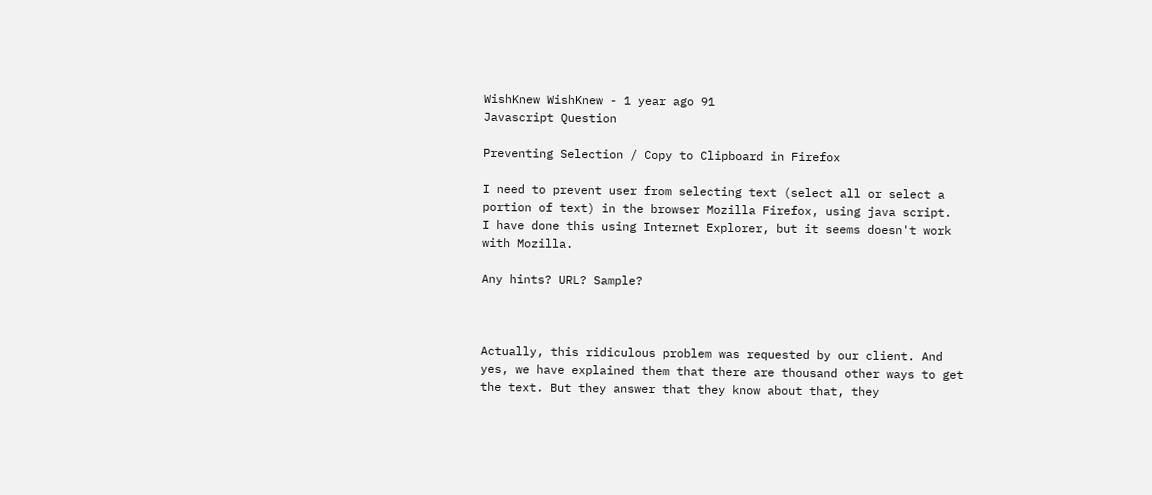WishKnew WishKnew - 1 year ago 91
Javascript Question

Preventing Selection / Copy to Clipboard in Firefox

I need to prevent user from selecting text (select all or select a portion of text) in the browser Mozilla Firefox, using java script.
I have done this using Internet Explorer, but it seems doesn't work with Mozilla.

Any hints? URL? Sample?



Actually, this ridiculous problem was requested by our client. And yes, we have explained them that there are thousand other ways to get the text. But they answer that they know about that, they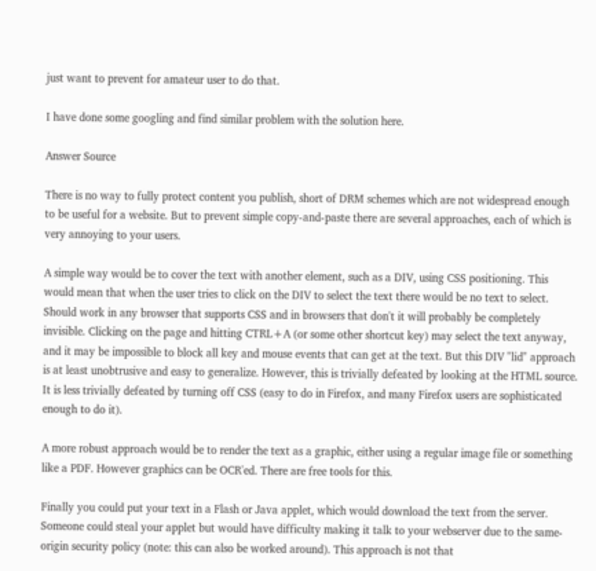just want to prevent for amateur user to do that.

I have done some googling and find similar problem with the solution here.

Answer Source

There is no way to fully protect content you publish, short of DRM schemes which are not widespread enough to be useful for a website. But to prevent simple copy-and-paste there are several approaches, each of which is very annoying to your users.

A simple way would be to cover the text with another element, such as a DIV, using CSS positioning. This would mean that when the user tries to click on the DIV to select the text there would be no text to select. Should work in any browser that supports CSS and in browsers that don't it will probably be completely invisible. Clicking on the page and hitting CTRL+A (or some other shortcut key) may select the text anyway, and it may be impossible to block all key and mouse events that can get at the text. But this DIV "lid" approach is at least unobtrusive and easy to generalize. However, this is trivially defeated by looking at the HTML source. It is less trivially defeated by turning off CSS (easy to do in Firefox, and many Firefox users are sophisticated enough to do it).

A more robust approach would be to render the text as a graphic, either using a regular image file or something like a PDF. However graphics can be OCR'ed. There are free tools for this.

Finally you could put your text in a Flash or Java applet, which would download the text from the server. Someone could steal your applet but would have difficulty making it talk to your webserver due to the same-origin security policy (note: this can also be worked around). This approach is not that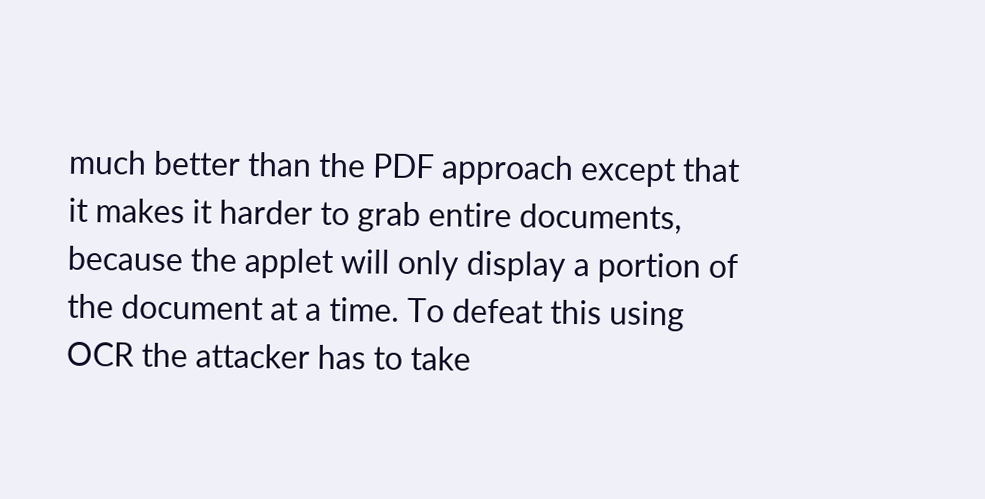much better than the PDF approach except that it makes it harder to grab entire documents, because the applet will only display a portion of the document at a time. To defeat this using OCR the attacker has to take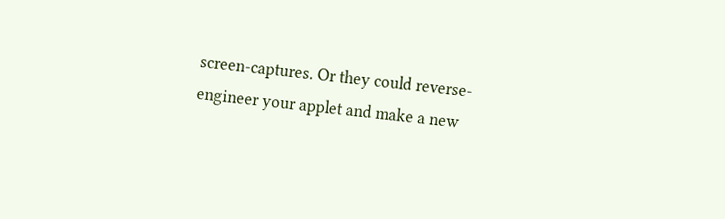screen-captures. Or they could reverse-engineer your applet and make a new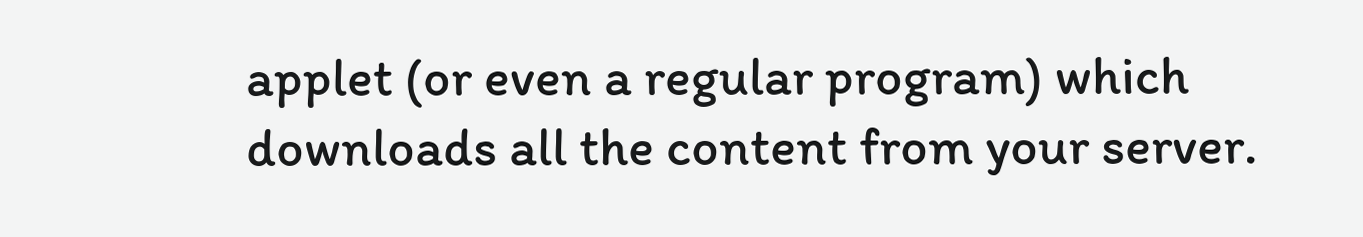applet (or even a regular program) which downloads all the content from your server.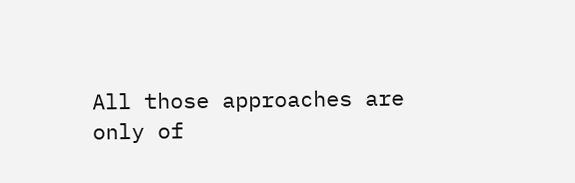All those approaches are only of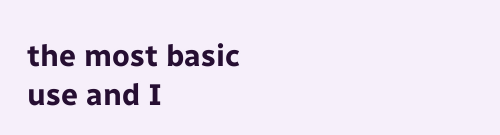the most basic use and I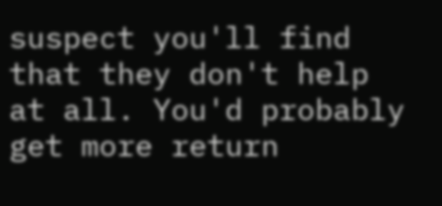suspect you'll find that they don't help at all. You'd probably get more return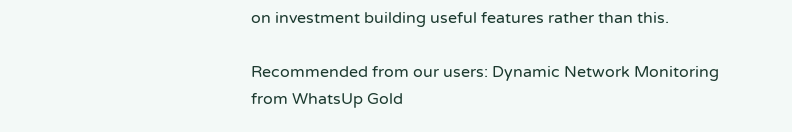on investment building useful features rather than this.

Recommended from our users: Dynamic Network Monitoring from WhatsUp Gold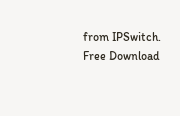from IPSwitch. Free Download